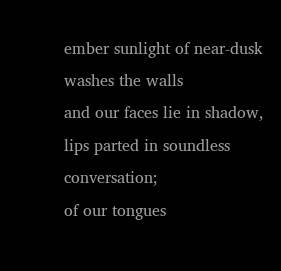ember sunlight of near-dusk washes the walls
and our faces lie in shadow,
lips parted in soundless conversation;
of our tongues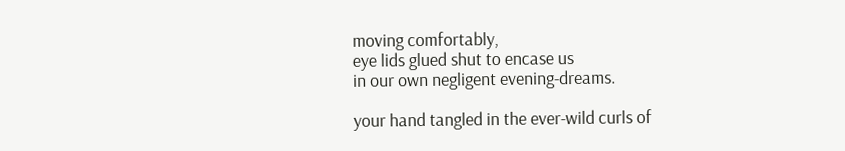moving comfortably,
eye lids glued shut to encase us
in our own negligent evening-dreams.

your hand tangled in the ever-wild curls of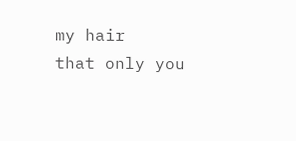my hair
that only you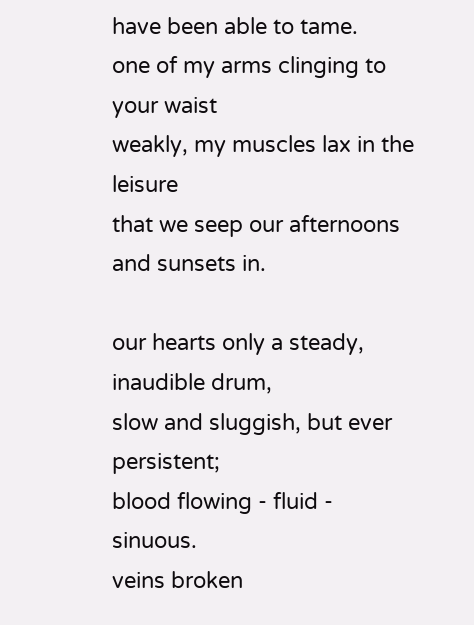have been able to tame.
one of my arms clinging to your waist
weakly, my muscles lax in the leisure
that we seep our afternoons and sunsets in.

our hearts only a steady, inaudible drum,
slow and sluggish, but ever persistent;
blood flowing - fluid - sinuous.
veins broken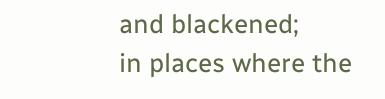and blackened;
in places where the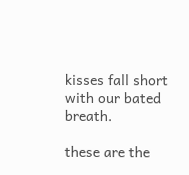kisses fall short
with our bated breath.

these are the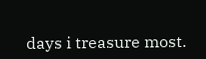days i treasure most.